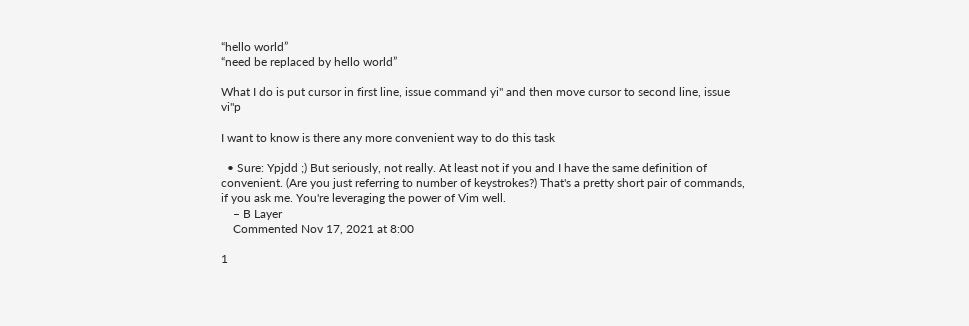“hello world”
“need be replaced by hello world”

What I do is put cursor in first line, issue command yi" and then move cursor to second line, issue vi"p

I want to know is there any more convenient way to do this task

  • Sure: Ypjdd ;) But seriously, not really. At least not if you and I have the same definition of convenient. (Are you just referring to number of keystrokes?) That's a pretty short pair of commands, if you ask me. You're leveraging the power of Vim well.
    – B Layer
    Commented Nov 17, 2021 at 8:00

1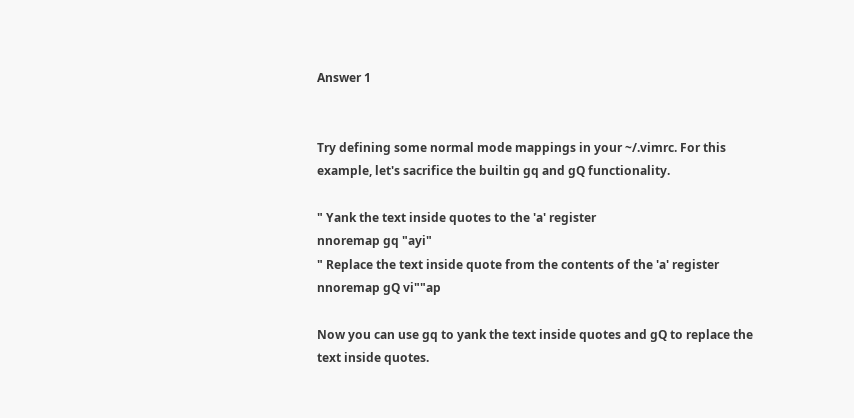Answer 1


Try defining some normal mode mappings in your ~/.vimrc. For this example, let's sacrifice the builtin gq and gQ functionality.

" Yank the text inside quotes to the 'a' register
nnoremap gq "ayi"
" Replace the text inside quote from the contents of the 'a' register
nnoremap gQ vi""ap

Now you can use gq to yank the text inside quotes and gQ to replace the text inside quotes.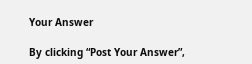Your Answer

By clicking “Post Your Answer”,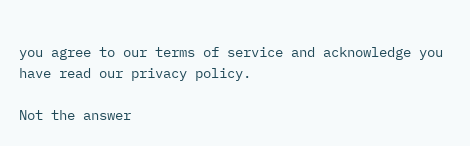you agree to our terms of service and acknowledge you have read our privacy policy.

Not the answer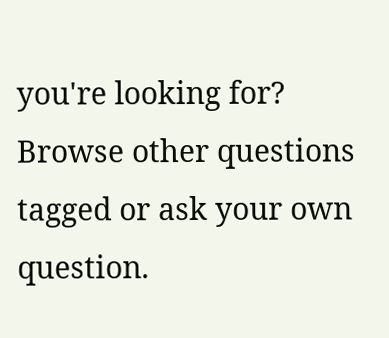you're looking for? Browse other questions tagged or ask your own question.